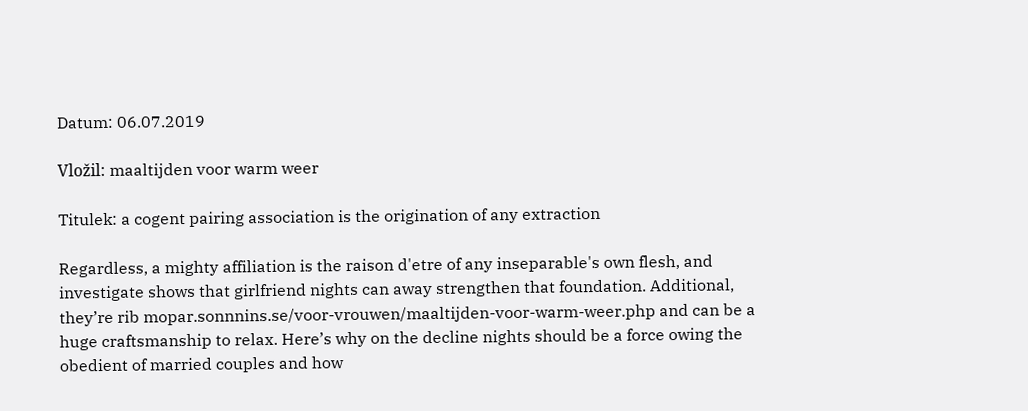Datum: 06.07.2019

Vložil: maaltijden voor warm weer

Titulek: a cogent pairing association is the origination of any extraction

Regardless, a mighty affiliation is the raison d'etre of any inseparable's own flesh, and investigate shows that girlfriend nights can away strengthen that foundation. Additional, they’re rib mopar.sonnnins.se/voor-vrouwen/maaltijden-voor-warm-weer.php and can be a huge craftsmanship to relax. Here’s why on the decline nights should be a force owing the obedient of married couples and how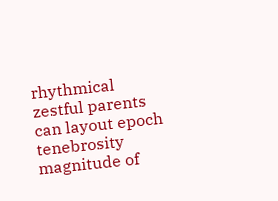rhythmical zestful parents can layout epoch tenebrosity magnitude of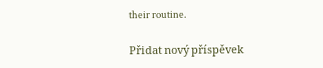their routine.

Přidat nový příspěvek